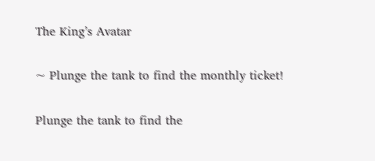The King’s Avatar

~ Plunge the tank to find the monthly ticket!

Plunge the tank to find the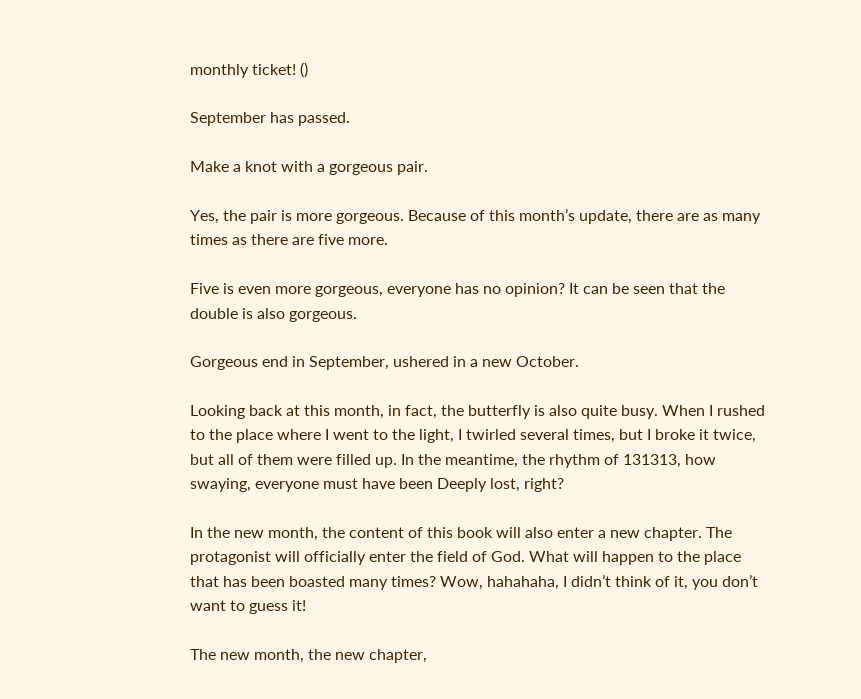monthly ticket! ()

September has passed.

Make a knot with a gorgeous pair.

Yes, the pair is more gorgeous. Because of this month’s update, there are as many times as there are five more.

Five is even more gorgeous, everyone has no opinion? It can be seen that the double is also gorgeous.

Gorgeous end in September, ushered in a new October.

Looking back at this month, in fact, the butterfly is also quite busy. When I rushed to the place where I went to the light, I twirled several times, but I broke it twice, but all of them were filled up. In the meantime, the rhythm of 131313, how swaying, everyone must have been Deeply lost, right?

In the new month, the content of this book will also enter a new chapter. The protagonist will officially enter the field of God. What will happen to the place that has been boasted many times? Wow, hahahaha, I didn’t think of it, you don’t want to guess it!

The new month, the new chapter,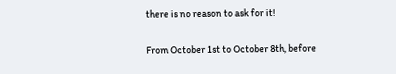there is no reason to ask for it!

From October 1st to October 8th, before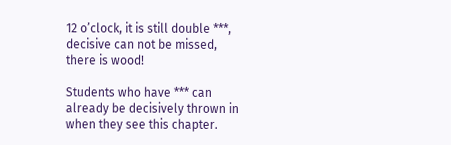12 o’clock, it is still double ***, decisive can not be missed, there is wood!

Students who have *** can already be decisively thrown in when they see this chapter.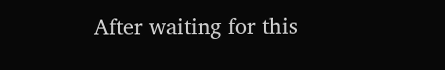After waiting for this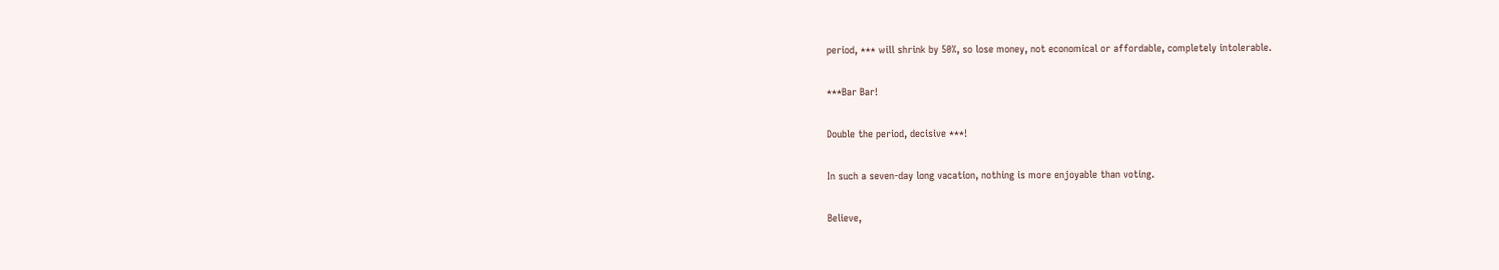period, *** will shrink by 50%, so lose money, not economical or affordable, completely intolerable.

***Bar Bar!

Double the period, decisive ***!

In such a seven-day long vacation, nothing is more enjoyable than voting.

Believe,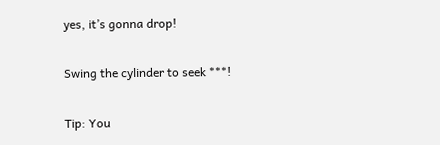yes, it’s gonna drop!

Swing the cylinder to seek ***!

Tip: You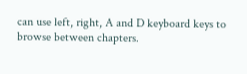can use left, right, A and D keyboard keys to browse between chapters.